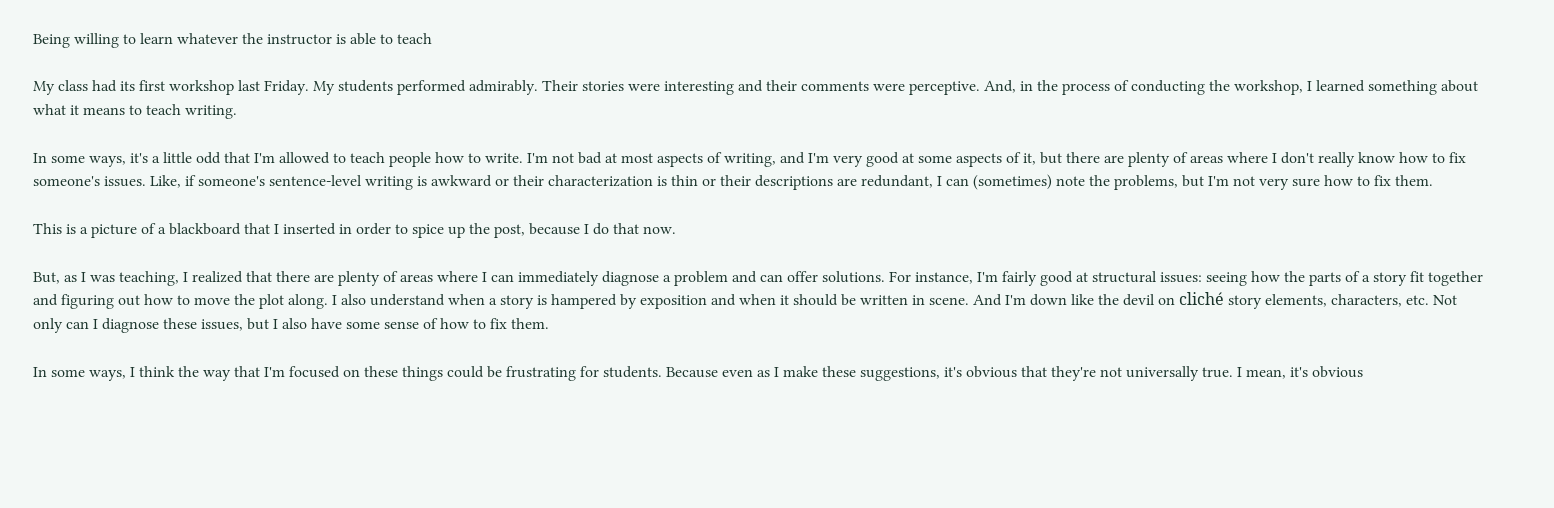Being willing to learn whatever the instructor is able to teach

My class had its first workshop last Friday. My students performed admirably. Their stories were interesting and their comments were perceptive. And, in the process of conducting the workshop, I learned something about what it means to teach writing.

In some ways, it's a little odd that I'm allowed to teach people how to write. I'm not bad at most aspects of writing, and I'm very good at some aspects of it, but there are plenty of areas where I don't really know how to fix someone's issues. Like, if someone's sentence-level writing is awkward or their characterization is thin or their descriptions are redundant, I can (sometimes) note the problems, but I'm not very sure how to fix them.

This is a picture of a blackboard that I inserted in order to spice up the post, because I do that now.

But, as I was teaching, I realized that there are plenty of areas where I can immediately diagnose a problem and can offer solutions. For instance, I'm fairly good at structural issues: seeing how the parts of a story fit together and figuring out how to move the plot along. I also understand when a story is hampered by exposition and when it should be written in scene. And I'm down like the devil on cliché story elements, characters, etc. Not only can I diagnose these issues, but I also have some sense of how to fix them.

In some ways, I think the way that I'm focused on these things could be frustrating for students. Because even as I make these suggestions, it's obvious that they're not universally true. I mean, it's obvious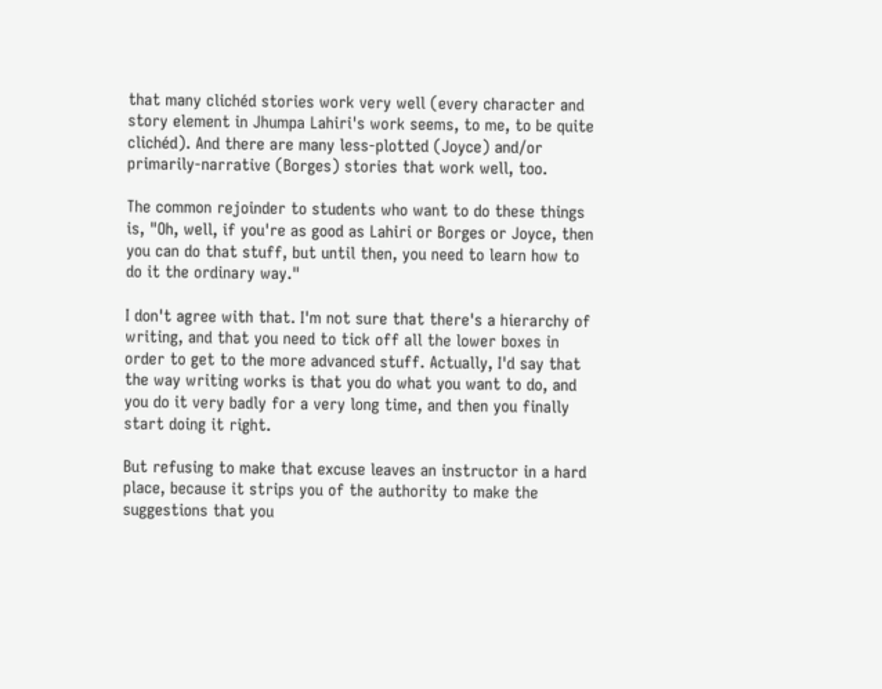that many clichéd stories work very well (every character and story element in Jhumpa Lahiri's work seems, to me, to be quite clichéd). And there are many less-plotted (Joyce) and/or primarily-narrative (Borges) stories that work well, too.

The common rejoinder to students who want to do these things is, "Oh, well, if you're as good as Lahiri or Borges or Joyce, then you can do that stuff, but until then, you need to learn how to do it the ordinary way."

I don't agree with that. I'm not sure that there's a hierarchy of writing, and that you need to tick off all the lower boxes in order to get to the more advanced stuff. Actually, I'd say that the way writing works is that you do what you want to do, and you do it very badly for a very long time, and then you finally start doing it right.

But refusing to make that excuse leaves an instructor in a hard place, because it strips you of the authority to make the suggestions that you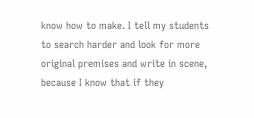know how to make. I tell my students to search harder and look for more original premises and write in scene, because I know that if they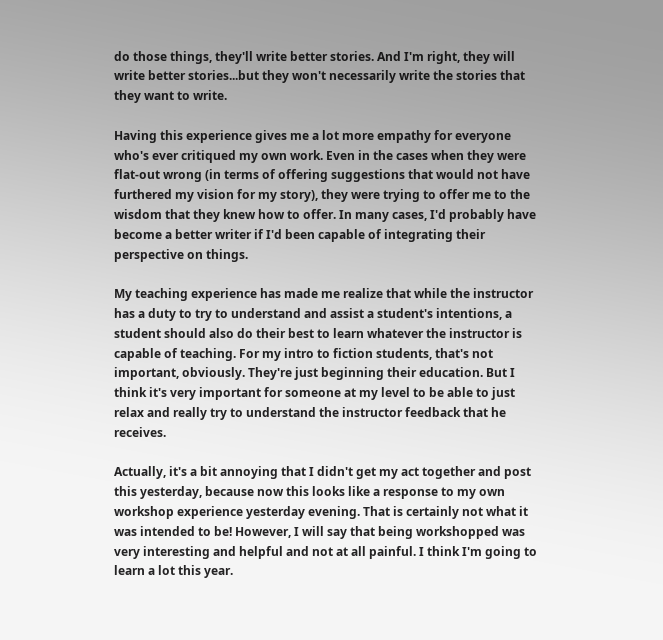do those things, they'll write better stories. And I'm right, they will write better stories...but they won't necessarily write the stories that they want to write.

Having this experience gives me a lot more empathy for everyone who's ever critiqued my own work. Even in the cases when they were flat-out wrong (in terms of offering suggestions that would not have furthered my vision for my story), they were trying to offer me to the wisdom that they knew how to offer. In many cases, I'd probably have become a better writer if I'd been capable of integrating their perspective on things.

My teaching experience has made me realize that while the instructor has a duty to try to understand and assist a student's intentions, a student should also do their best to learn whatever the instructor is capable of teaching. For my intro to fiction students, that's not important, obviously. They're just beginning their education. But I think it's very important for someone at my level to be able to just relax and really try to understand the instructor feedback that he receives.

Actually, it's a bit annoying that I didn't get my act together and post this yesterday, because now this looks like a response to my own workshop experience yesterday evening. That is certainly not what it was intended to be! However, I will say that being workshopped was very interesting and helpful and not at all painful. I think I'm going to learn a lot this year.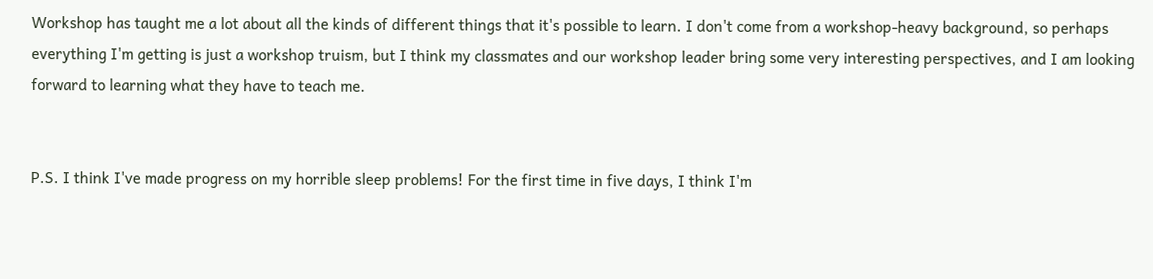Workshop has taught me a lot about all the kinds of different things that it's possible to learn. I don't come from a workshop-heavy background, so perhaps everything I'm getting is just a workshop truism, but I think my classmates and our workshop leader bring some very interesting perspectives, and I am looking forward to learning what they have to teach me.


P.S. I think I've made progress on my horrible sleep problems! For the first time in five days, I think I'm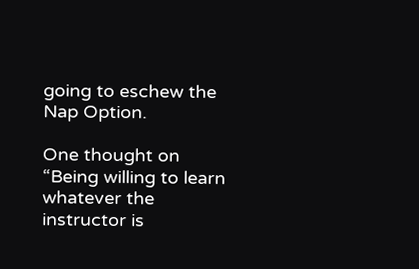going to eschew the Nap Option.

One thought on “Being willing to learn whatever the instructor is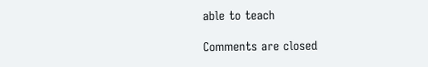able to teach

Comments are closed